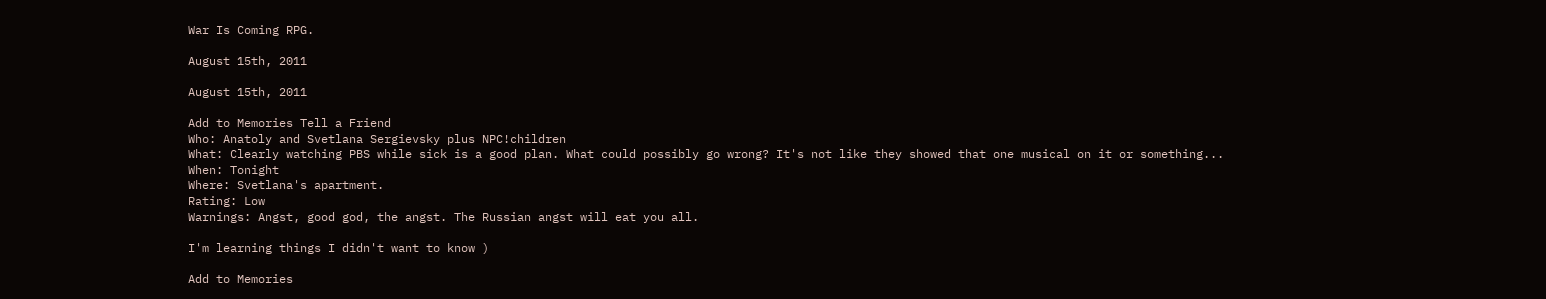War Is Coming RPG.

August 15th, 2011

August 15th, 2011

Add to Memories Tell a Friend
Who: Anatoly and Svetlana Sergievsky plus NPC!children
What: Clearly watching PBS while sick is a good plan. What could possibly go wrong? It's not like they showed that one musical on it or something...
When: Tonight
Where: Svetlana's apartment.
Rating: Low
Warnings: Angst, good god, the angst. The Russian angst will eat you all.

I'm learning things I didn't want to know )

Add to Memories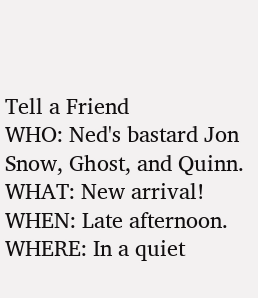Tell a Friend
WHO: Ned's bastard Jon Snow, Ghost, and Quinn.
WHAT: New arrival!
WHEN: Late afternoon.
WHERE: In a quiet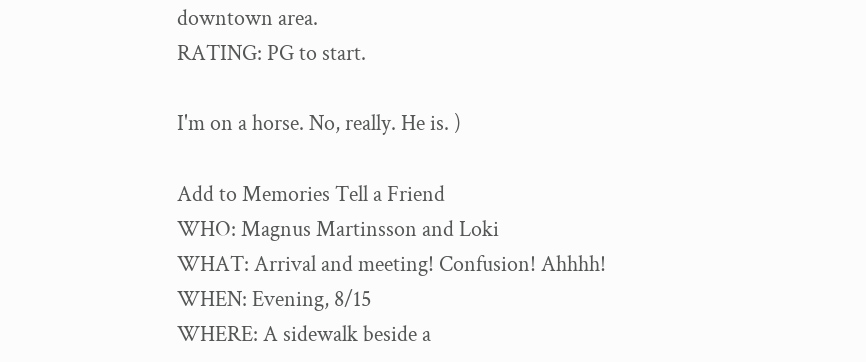downtown area.
RATING: PG to start.

I'm on a horse. No, really. He is. )

Add to Memories Tell a Friend
WHO: Magnus Martinsson and Loki
WHAT: Arrival and meeting! Confusion! Ahhhh!
WHEN: Evening, 8/15
WHERE: A sidewalk beside a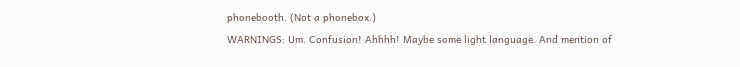phonebooth. (Not a phonebox.)
WARNINGS: Um. Confusion! Ahhhh! Maybe some light language. And mention of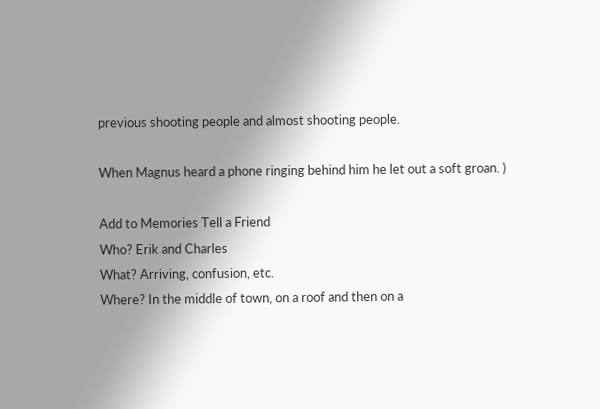previous shooting people and almost shooting people.

When Magnus heard a phone ringing behind him he let out a soft groan. )

Add to Memories Tell a Friend
Who? Erik and Charles
What? Arriving, confusion, etc.
Where? In the middle of town, on a roof and then on a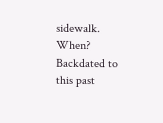sidewalk.
When? Backdated to this past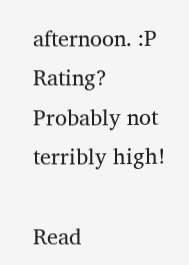afternoon. :P
Rating? Probably not terribly high!

Read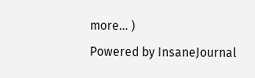more... )
Powered by InsaneJournal